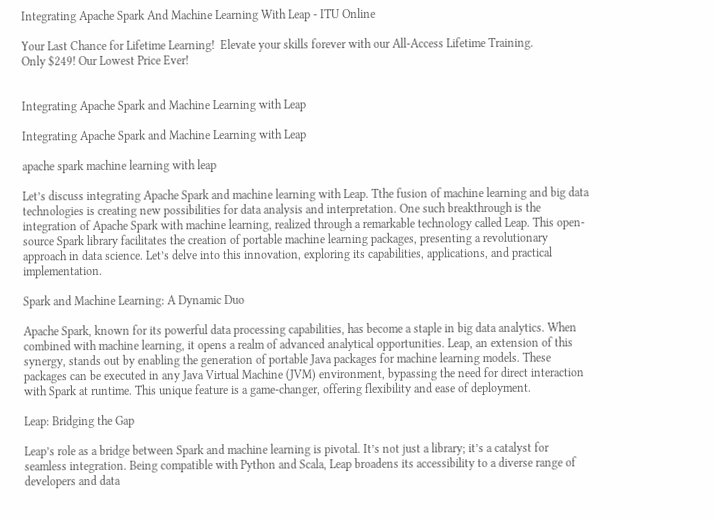Integrating Apache Spark And Machine Learning With Leap - ITU Online

Your Last Chance for Lifetime Learning!  Elevate your skills forever with our All-Access Lifetime Training.
Only $249! Our Lowest Price Ever!


Integrating Apache Spark and Machine Learning with Leap

Integrating Apache Spark and Machine Learning with Leap

apache spark machine learning with leap

Let’s discuss integrating Apache Spark and machine learning with Leap. Tthe fusion of machine learning and big data technologies is creating new possibilities for data analysis and interpretation. One such breakthrough is the integration of Apache Spark with machine learning, realized through a remarkable technology called Leap. This open-source Spark library facilitates the creation of portable machine learning packages, presenting a revolutionary approach in data science. Let’s delve into this innovation, exploring its capabilities, applications, and practical implementation.

Spark and Machine Learning: A Dynamic Duo

Apache Spark, known for its powerful data processing capabilities, has become a staple in big data analytics. When combined with machine learning, it opens a realm of advanced analytical opportunities. Leap, an extension of this synergy, stands out by enabling the generation of portable Java packages for machine learning models. These packages can be executed in any Java Virtual Machine (JVM) environment, bypassing the need for direct interaction with Spark at runtime. This unique feature is a game-changer, offering flexibility and ease of deployment.

Leap: Bridging the Gap

Leap’s role as a bridge between Spark and machine learning is pivotal. It’s not just a library; it’s a catalyst for seamless integration. Being compatible with Python and Scala, Leap broadens its accessibility to a diverse range of developers and data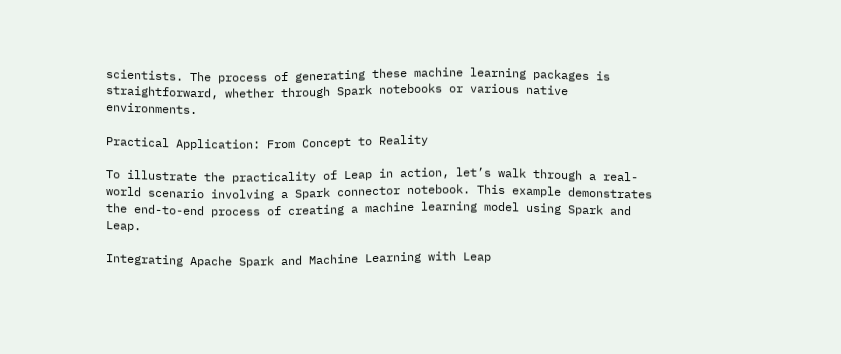scientists. The process of generating these machine learning packages is straightforward, whether through Spark notebooks or various native environments.

Practical Application: From Concept to Reality

To illustrate the practicality of Leap in action, let’s walk through a real-world scenario involving a Spark connector notebook. This example demonstrates the end-to-end process of creating a machine learning model using Spark and Leap.

Integrating Apache Spark and Machine Learning with Leap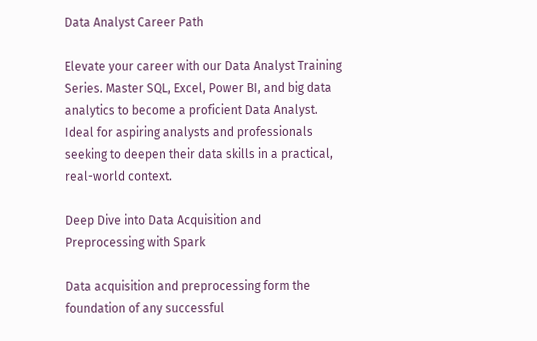Data Analyst Career Path

Elevate your career with our Data Analyst Training Series. Master SQL, Excel, Power BI, and big data analytics to become a proficient Data Analyst. Ideal for aspiring analysts and professionals seeking to deepen their data skills in a practical, real-world context.

Deep Dive into Data Acquisition and Preprocessing with Spark

Data acquisition and preprocessing form the foundation of any successful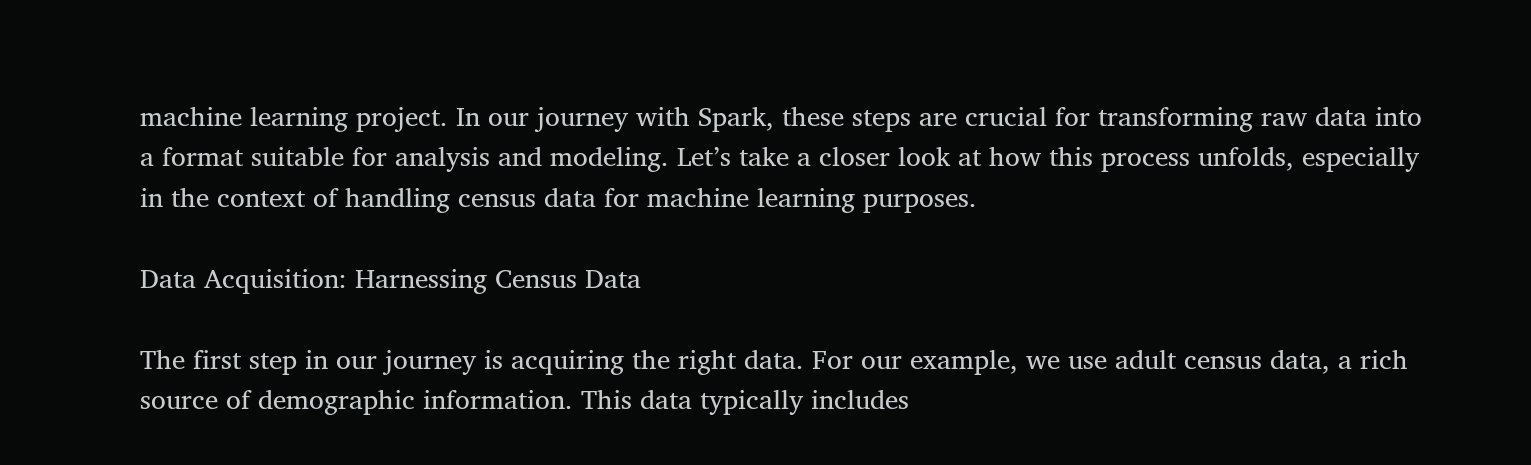machine learning project. In our journey with Spark, these steps are crucial for transforming raw data into a format suitable for analysis and modeling. Let’s take a closer look at how this process unfolds, especially in the context of handling census data for machine learning purposes.

Data Acquisition: Harnessing Census Data

The first step in our journey is acquiring the right data. For our example, we use adult census data, a rich source of demographic information. This data typically includes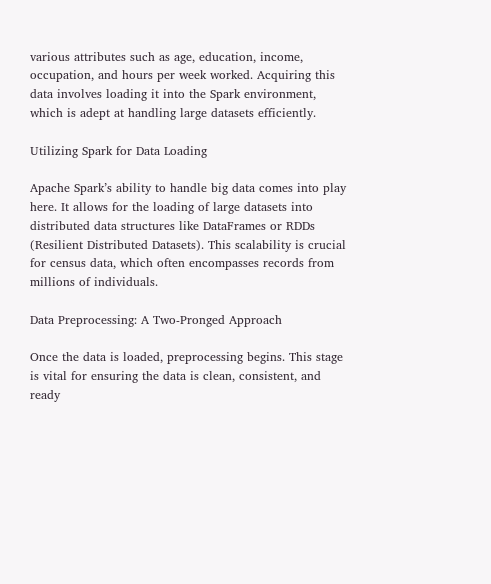various attributes such as age, education, income, occupation, and hours per week worked. Acquiring this data involves loading it into the Spark environment, which is adept at handling large datasets efficiently.

Utilizing Spark for Data Loading

Apache Spark’s ability to handle big data comes into play here. It allows for the loading of large datasets into distributed data structures like DataFrames or RDDs (Resilient Distributed Datasets). This scalability is crucial for census data, which often encompasses records from millions of individuals.

Data Preprocessing: A Two-Pronged Approach

Once the data is loaded, preprocessing begins. This stage is vital for ensuring the data is clean, consistent, and ready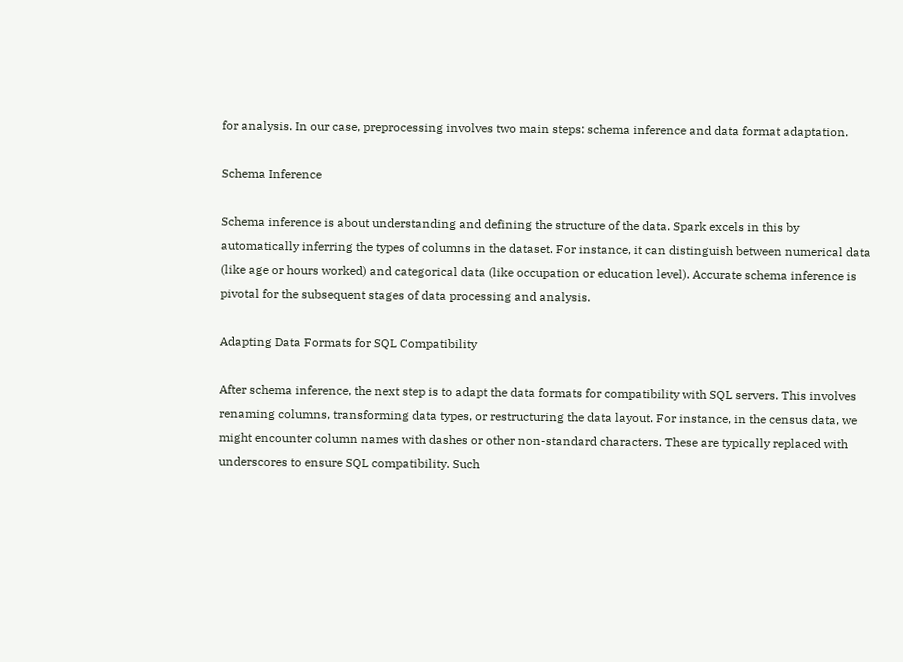for analysis. In our case, preprocessing involves two main steps: schema inference and data format adaptation.

Schema Inference

Schema inference is about understanding and defining the structure of the data. Spark excels in this by automatically inferring the types of columns in the dataset. For instance, it can distinguish between numerical data (like age or hours worked) and categorical data (like occupation or education level). Accurate schema inference is pivotal for the subsequent stages of data processing and analysis.

Adapting Data Formats for SQL Compatibility

After schema inference, the next step is to adapt the data formats for compatibility with SQL servers. This involves renaming columns, transforming data types, or restructuring the data layout. For instance, in the census data, we might encounter column names with dashes or other non-standard characters. These are typically replaced with underscores to ensure SQL compatibility. Such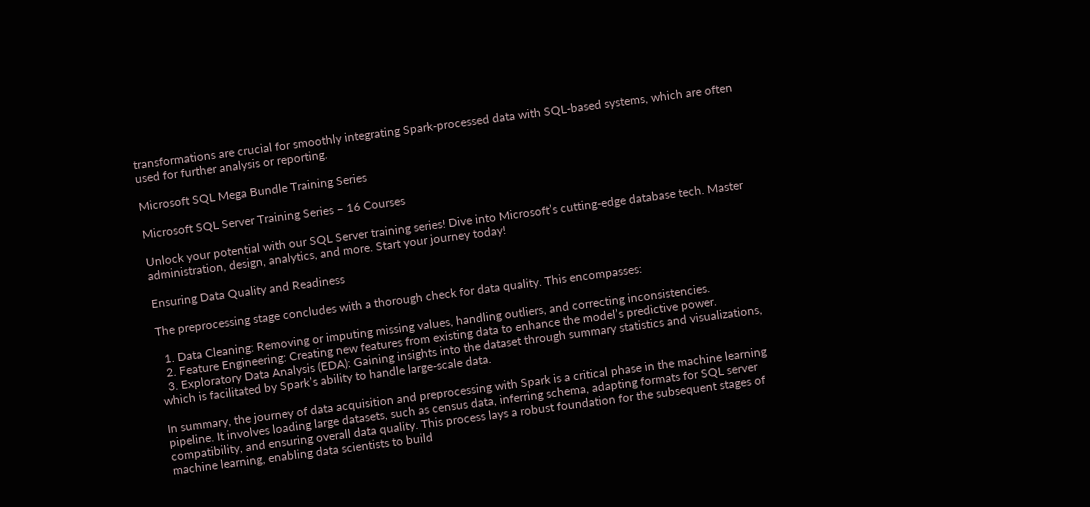transformations are crucial for smoothly integrating Spark-processed data with SQL-based systems, which are often used for further analysis or reporting.

Microsoft SQL Mega Bundle Training Series

Microsoft SQL Server Training Series – 16 Courses

Unlock your potential with our SQL Server training series! Dive into Microsoft’s cutting-edge database tech. Master administration, design, analytics, and more. Start your journey today!

Ensuring Data Quality and Readiness

The preprocessing stage concludes with a thorough check for data quality. This encompasses:

  1. Data Cleaning: Removing or imputing missing values, handling outliers, and correcting inconsistencies.
  2. Feature Engineering: Creating new features from existing data to enhance the model’s predictive power.
  3. Exploratory Data Analysis (EDA): Gaining insights into the dataset through summary statistics and visualizations, which is facilitated by Spark’s ability to handle large-scale data.

In summary, the journey of data acquisition and preprocessing with Spark is a critical phase in the machine learning pipeline. It involves loading large datasets, such as census data, inferring schema, adapting formats for SQL server compatibility, and ensuring overall data quality. This process lays a robust foundation for the subsequent stages of machine learning, enabling data scientists to build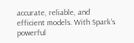accurate, reliable, and efficient models. With Spark’s powerful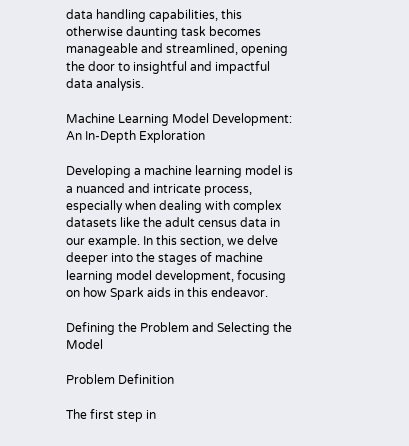data handling capabilities, this otherwise daunting task becomes manageable and streamlined, opening the door to insightful and impactful data analysis.

Machine Learning Model Development: An In-Depth Exploration

Developing a machine learning model is a nuanced and intricate process, especially when dealing with complex datasets like the adult census data in our example. In this section, we delve deeper into the stages of machine learning model development, focusing on how Spark aids in this endeavor.

Defining the Problem and Selecting the Model

Problem Definition

The first step in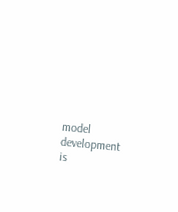model development is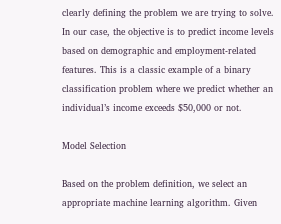clearly defining the problem we are trying to solve. In our case, the objective is to predict income levels based on demographic and employment-related features. This is a classic example of a binary classification problem where we predict whether an individual’s income exceeds $50,000 or not.

Model Selection

Based on the problem definition, we select an appropriate machine learning algorithm. Given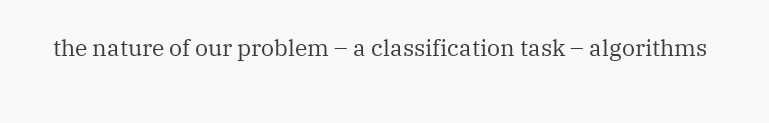the nature of our problem – a classification task – algorithms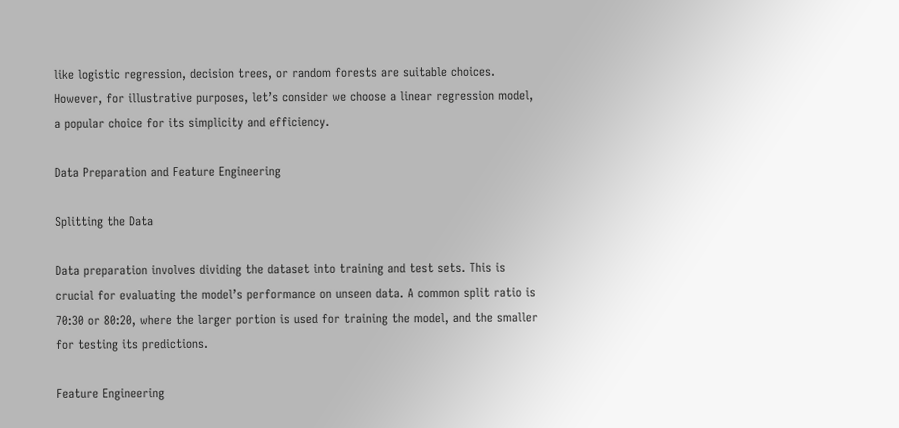like logistic regression, decision trees, or random forests are suitable choices. However, for illustrative purposes, let’s consider we choose a linear regression model, a popular choice for its simplicity and efficiency.

Data Preparation and Feature Engineering

Splitting the Data

Data preparation involves dividing the dataset into training and test sets. This is crucial for evaluating the model’s performance on unseen data. A common split ratio is 70:30 or 80:20, where the larger portion is used for training the model, and the smaller for testing its predictions.

Feature Engineering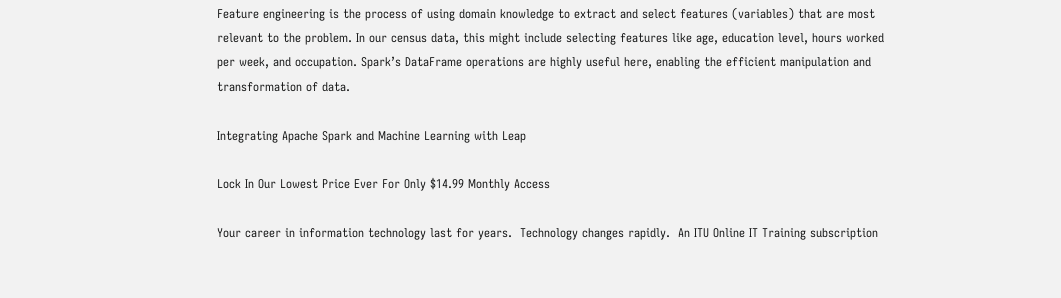Feature engineering is the process of using domain knowledge to extract and select features (variables) that are most relevant to the problem. In our census data, this might include selecting features like age, education level, hours worked per week, and occupation. Spark’s DataFrame operations are highly useful here, enabling the efficient manipulation and transformation of data.

Integrating Apache Spark and Machine Learning with Leap

Lock In Our Lowest Price Ever For Only $14.99 Monthly Access

Your career in information technology last for years.  Technology changes rapidly.  An ITU Online IT Training subscription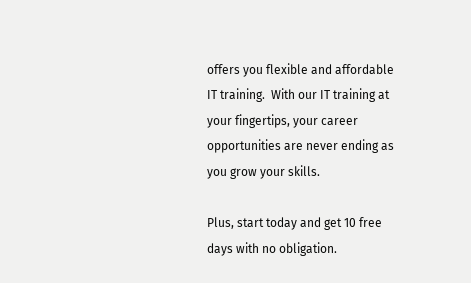offers you flexible and affordable IT training.  With our IT training at your fingertips, your career opportunities are never ending as you grow your skills.

Plus, start today and get 10 free days with no obligation.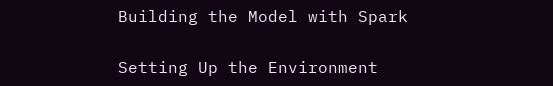Building the Model with Spark

Setting Up the Environment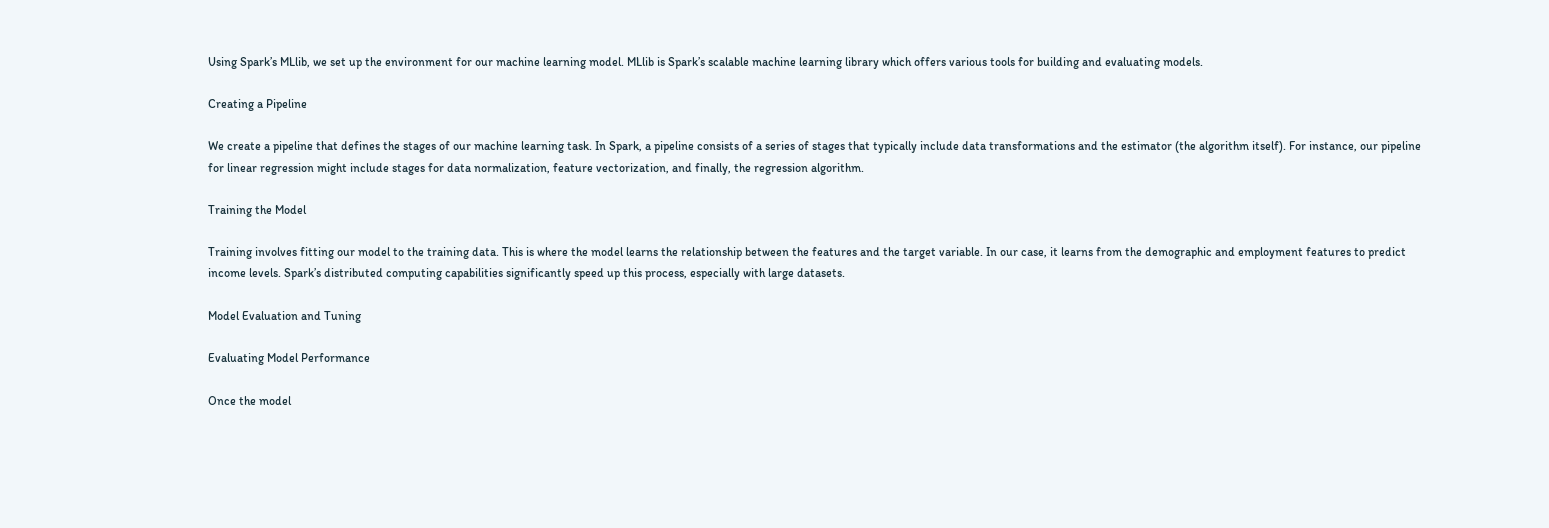Using Spark’s MLlib, we set up the environment for our machine learning model. MLlib is Spark’s scalable machine learning library which offers various tools for building and evaluating models.

Creating a Pipeline

We create a pipeline that defines the stages of our machine learning task. In Spark, a pipeline consists of a series of stages that typically include data transformations and the estimator (the algorithm itself). For instance, our pipeline for linear regression might include stages for data normalization, feature vectorization, and finally, the regression algorithm.

Training the Model

Training involves fitting our model to the training data. This is where the model learns the relationship between the features and the target variable. In our case, it learns from the demographic and employment features to predict income levels. Spark’s distributed computing capabilities significantly speed up this process, especially with large datasets.

Model Evaluation and Tuning

Evaluating Model Performance

Once the model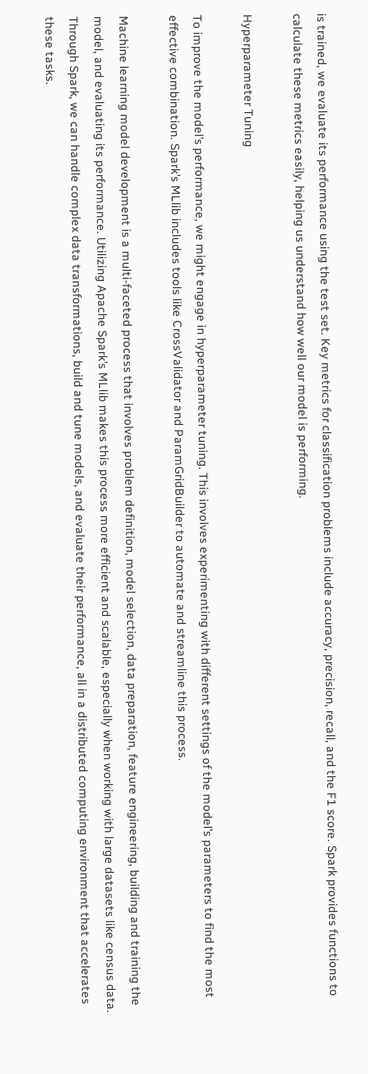is trained, we evaluate its performance using the test set. Key metrics for classification problems include accuracy, precision, recall, and the F1 score. Spark provides functions to calculate these metrics easily, helping us understand how well our model is performing.

Hyperparameter Tuning

To improve the model’s performance, we might engage in hyperparameter tuning. This involves experimenting with different settings of the model’s parameters to find the most effective combination. Spark’s MLlib includes tools like CrossValidator and ParamGridBuilder to automate and streamline this process.

Machine learning model development is a multi-faceted process that involves problem definition, model selection, data preparation, feature engineering, building and training the model, and evaluating its performance. Utilizing Apache Spark’s MLlib makes this process more efficient and scalable, especially when working with large datasets like census data. Through Spark, we can handle complex data transformations, build and tune models, and evaluate their performance, all in a distributed computing environment that accelerates these tasks.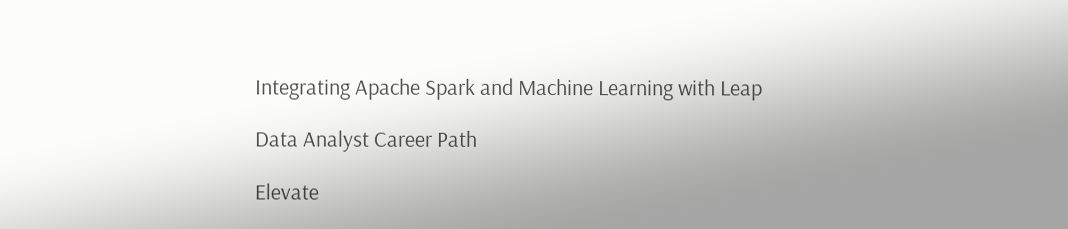Integrating Apache Spark and Machine Learning with Leap

Data Analyst Career Path

Elevate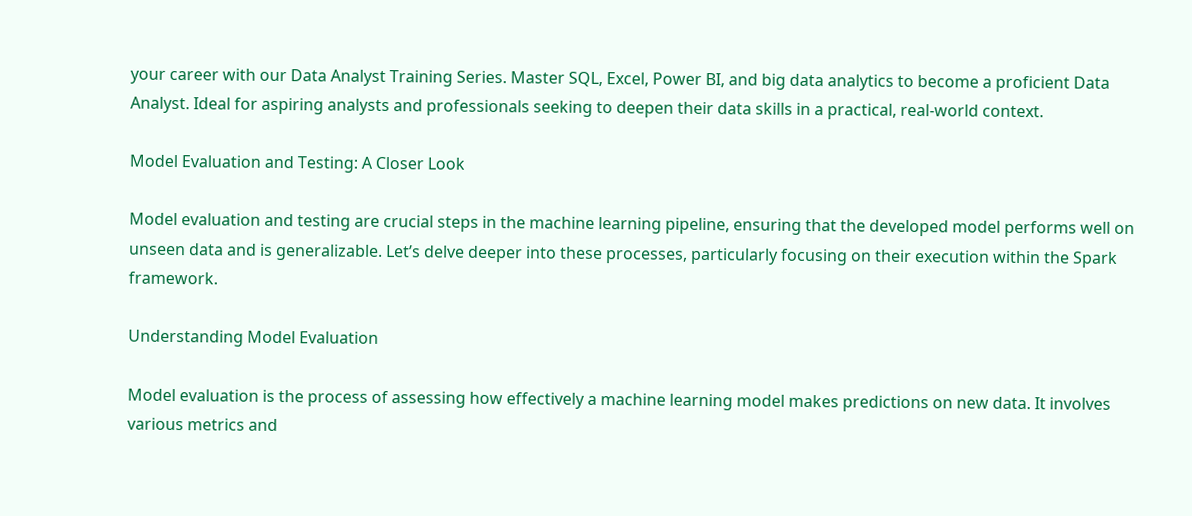your career with our Data Analyst Training Series. Master SQL, Excel, Power BI, and big data analytics to become a proficient Data Analyst. Ideal for aspiring analysts and professionals seeking to deepen their data skills in a practical, real-world context.

Model Evaluation and Testing: A Closer Look

Model evaluation and testing are crucial steps in the machine learning pipeline, ensuring that the developed model performs well on unseen data and is generalizable. Let’s delve deeper into these processes, particularly focusing on their execution within the Spark framework.

Understanding Model Evaluation

Model evaluation is the process of assessing how effectively a machine learning model makes predictions on new data. It involves various metrics and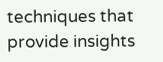techniques that provide insights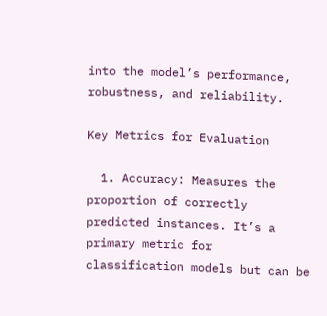into the model’s performance, robustness, and reliability.

Key Metrics for Evaluation

  1. Accuracy: Measures the proportion of correctly predicted instances. It’s a primary metric for classification models but can be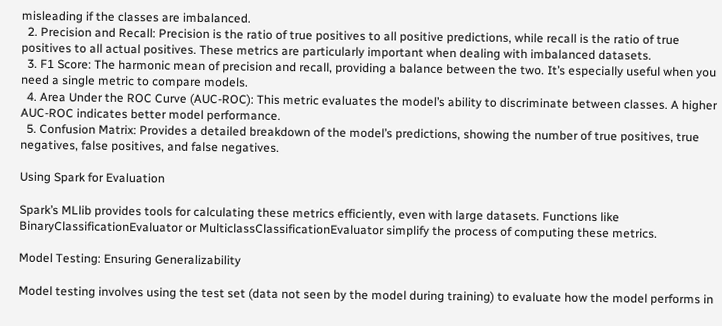misleading if the classes are imbalanced.
  2. Precision and Recall: Precision is the ratio of true positives to all positive predictions, while recall is the ratio of true positives to all actual positives. These metrics are particularly important when dealing with imbalanced datasets.
  3. F1 Score: The harmonic mean of precision and recall, providing a balance between the two. It’s especially useful when you need a single metric to compare models.
  4. Area Under the ROC Curve (AUC-ROC): This metric evaluates the model’s ability to discriminate between classes. A higher AUC-ROC indicates better model performance.
  5. Confusion Matrix: Provides a detailed breakdown of the model’s predictions, showing the number of true positives, true negatives, false positives, and false negatives.

Using Spark for Evaluation

Spark’s MLlib provides tools for calculating these metrics efficiently, even with large datasets. Functions like BinaryClassificationEvaluator or MulticlassClassificationEvaluator simplify the process of computing these metrics.

Model Testing: Ensuring Generalizability

Model testing involves using the test set (data not seen by the model during training) to evaluate how the model performs in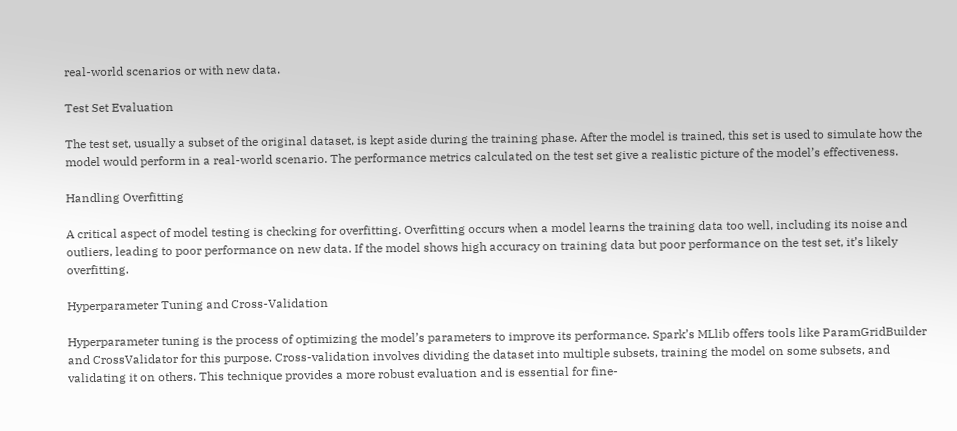real-world scenarios or with new data.

Test Set Evaluation

The test set, usually a subset of the original dataset, is kept aside during the training phase. After the model is trained, this set is used to simulate how the model would perform in a real-world scenario. The performance metrics calculated on the test set give a realistic picture of the model’s effectiveness.

Handling Overfitting

A critical aspect of model testing is checking for overfitting. Overfitting occurs when a model learns the training data too well, including its noise and outliers, leading to poor performance on new data. If the model shows high accuracy on training data but poor performance on the test set, it’s likely overfitting.

Hyperparameter Tuning and Cross-Validation

Hyperparameter tuning is the process of optimizing the model’s parameters to improve its performance. Spark’s MLlib offers tools like ParamGridBuilder and CrossValidator for this purpose. Cross-validation involves dividing the dataset into multiple subsets, training the model on some subsets, and validating it on others. This technique provides a more robust evaluation and is essential for fine-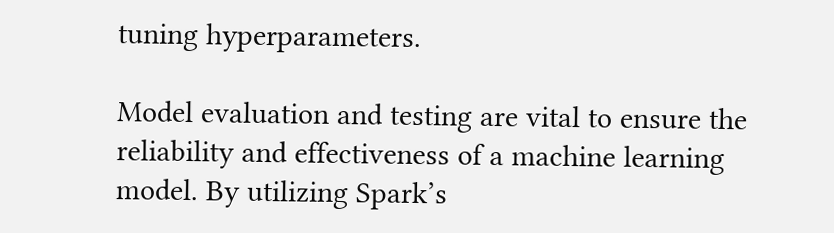tuning hyperparameters.

Model evaluation and testing are vital to ensure the reliability and effectiveness of a machine learning model. By utilizing Spark’s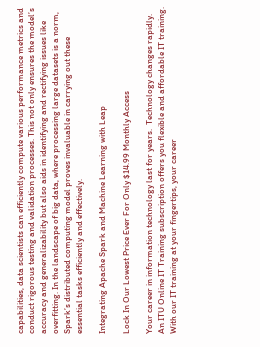capabilities, data scientists can efficiently compute various performance metrics and conduct rigorous testing and validation processes. This not only ensures the model’s accuracy and generalizability but also aids in identifying and rectifying issues like overfitting. In the landscape of big data, where processing large datasets is a norm, Spark’s distributed computing model proves invaluable in carrying out these essential tasks efficiently and effectively.

Integrating Apache Spark and Machine Learning with Leap

Lock In Our Lowest Price Ever For Only $14.99 Monthly Access

Your career in information technology last for years.  Technology changes rapidly.  An ITU Online IT Training subscription offers you flexible and affordable IT training.  With our IT training at your fingertips, your career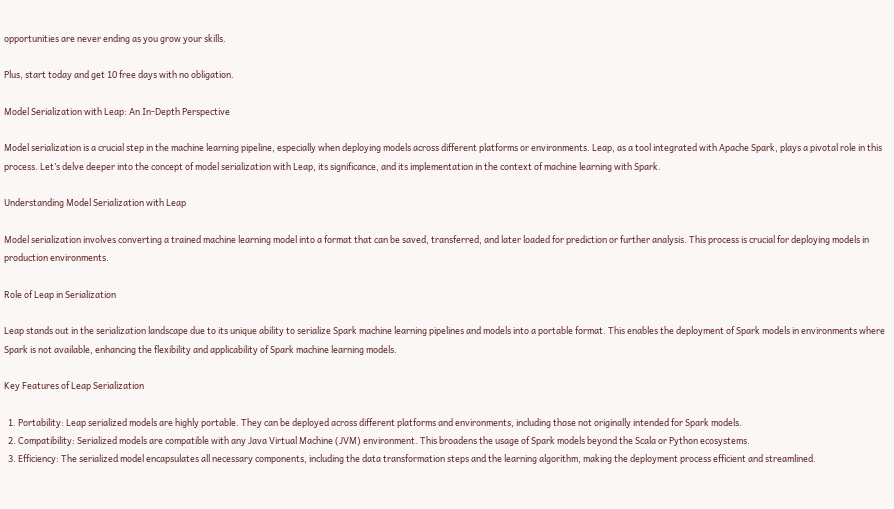opportunities are never ending as you grow your skills.

Plus, start today and get 10 free days with no obligation.

Model Serialization with Leap: An In-Depth Perspective

Model serialization is a crucial step in the machine learning pipeline, especially when deploying models across different platforms or environments. Leap, as a tool integrated with Apache Spark, plays a pivotal role in this process. Let’s delve deeper into the concept of model serialization with Leap, its significance, and its implementation in the context of machine learning with Spark.

Understanding Model Serialization with Leap

Model serialization involves converting a trained machine learning model into a format that can be saved, transferred, and later loaded for prediction or further analysis. This process is crucial for deploying models in production environments.

Role of Leap in Serialization

Leap stands out in the serialization landscape due to its unique ability to serialize Spark machine learning pipelines and models into a portable format. This enables the deployment of Spark models in environments where Spark is not available, enhancing the flexibility and applicability of Spark machine learning models.

Key Features of Leap Serialization

  1. Portability: Leap serialized models are highly portable. They can be deployed across different platforms and environments, including those not originally intended for Spark models.
  2. Compatibility: Serialized models are compatible with any Java Virtual Machine (JVM) environment. This broadens the usage of Spark models beyond the Scala or Python ecosystems.
  3. Efficiency: The serialized model encapsulates all necessary components, including the data transformation steps and the learning algorithm, making the deployment process efficient and streamlined.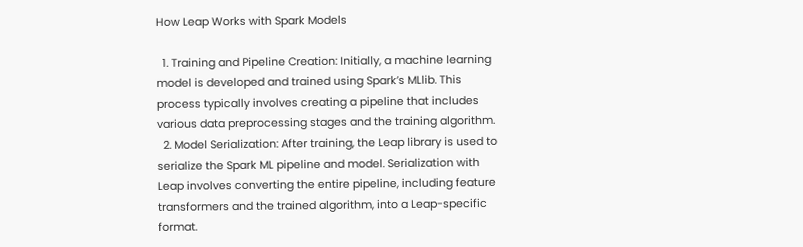How Leap Works with Spark Models

  1. Training and Pipeline Creation: Initially, a machine learning model is developed and trained using Spark’s MLlib. This process typically involves creating a pipeline that includes various data preprocessing stages and the training algorithm.
  2. Model Serialization: After training, the Leap library is used to serialize the Spark ML pipeline and model. Serialization with Leap involves converting the entire pipeline, including feature transformers and the trained algorithm, into a Leap-specific format.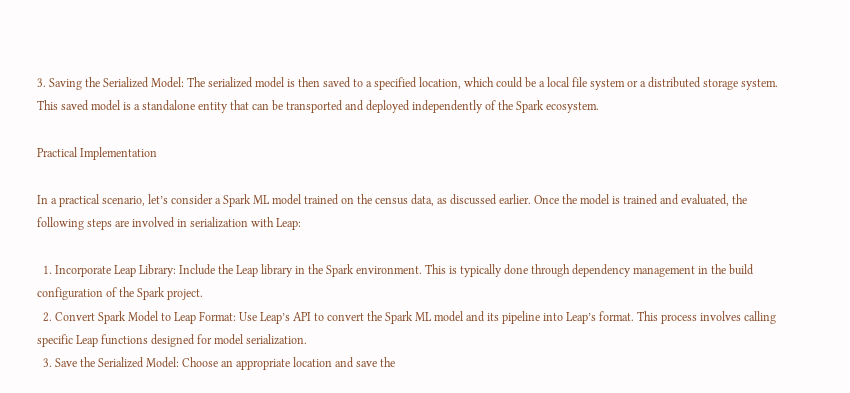3. Saving the Serialized Model: The serialized model is then saved to a specified location, which could be a local file system or a distributed storage system. This saved model is a standalone entity that can be transported and deployed independently of the Spark ecosystem.

Practical Implementation

In a practical scenario, let’s consider a Spark ML model trained on the census data, as discussed earlier. Once the model is trained and evaluated, the following steps are involved in serialization with Leap:

  1. Incorporate Leap Library: Include the Leap library in the Spark environment. This is typically done through dependency management in the build configuration of the Spark project.
  2. Convert Spark Model to Leap Format: Use Leap’s API to convert the Spark ML model and its pipeline into Leap’s format. This process involves calling specific Leap functions designed for model serialization.
  3. Save the Serialized Model: Choose an appropriate location and save the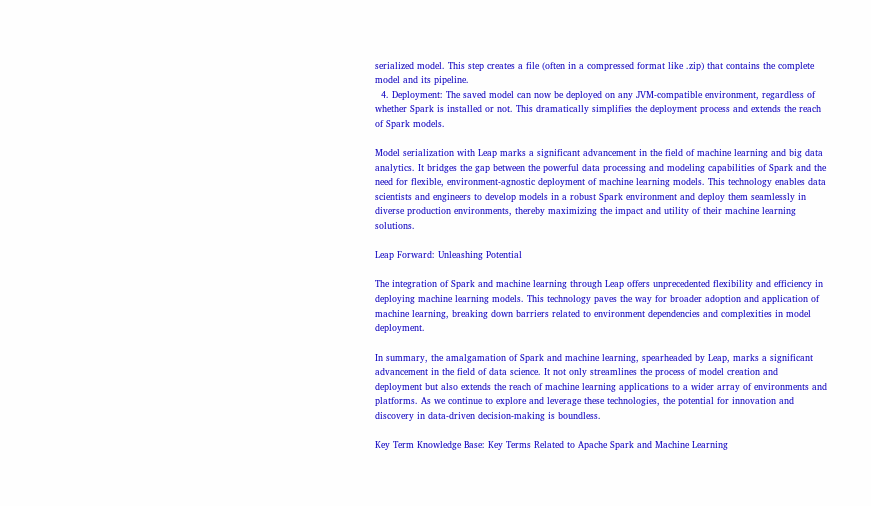serialized model. This step creates a file (often in a compressed format like .zip) that contains the complete model and its pipeline.
  4. Deployment: The saved model can now be deployed on any JVM-compatible environment, regardless of whether Spark is installed or not. This dramatically simplifies the deployment process and extends the reach of Spark models.

Model serialization with Leap marks a significant advancement in the field of machine learning and big data analytics. It bridges the gap between the powerful data processing and modeling capabilities of Spark and the need for flexible, environment-agnostic deployment of machine learning models. This technology enables data scientists and engineers to develop models in a robust Spark environment and deploy them seamlessly in diverse production environments, thereby maximizing the impact and utility of their machine learning solutions.

Leap Forward: Unleashing Potential

The integration of Spark and machine learning through Leap offers unprecedented flexibility and efficiency in deploying machine learning models. This technology paves the way for broader adoption and application of machine learning, breaking down barriers related to environment dependencies and complexities in model deployment.

In summary, the amalgamation of Spark and machine learning, spearheaded by Leap, marks a significant advancement in the field of data science. It not only streamlines the process of model creation and deployment but also extends the reach of machine learning applications to a wider array of environments and platforms. As we continue to explore and leverage these technologies, the potential for innovation and discovery in data-driven decision-making is boundless.

Key Term Knowledge Base: Key Terms Related to Apache Spark and Machine Learning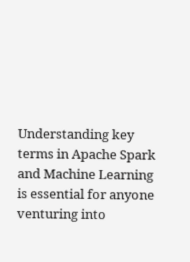Understanding key terms in Apache Spark and Machine Learning is essential for anyone venturing into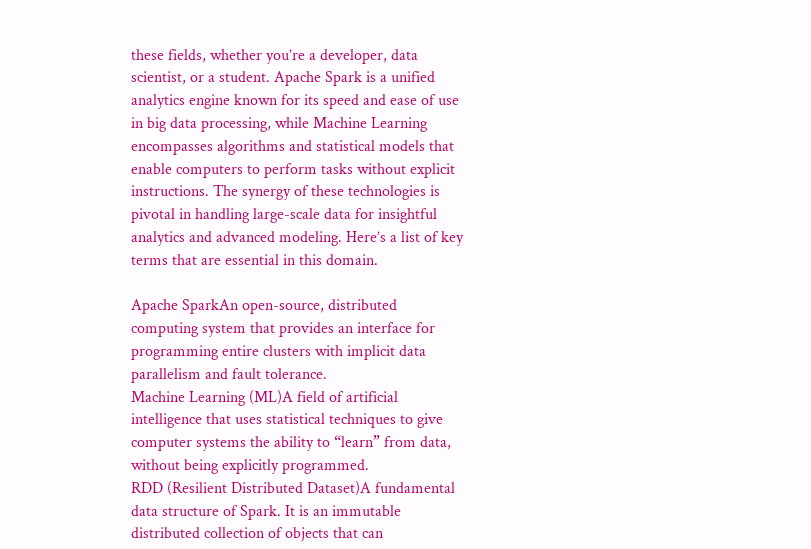these fields, whether you’re a developer, data scientist, or a student. Apache Spark is a unified analytics engine known for its speed and ease of use in big data processing, while Machine Learning encompasses algorithms and statistical models that enable computers to perform tasks without explicit instructions. The synergy of these technologies is pivotal in handling large-scale data for insightful analytics and advanced modeling. Here’s a list of key terms that are essential in this domain.

Apache SparkAn open-source, distributed computing system that provides an interface for programming entire clusters with implicit data parallelism and fault tolerance.
Machine Learning (ML)A field of artificial intelligence that uses statistical techniques to give computer systems the ability to “learn” from data, without being explicitly programmed.
RDD (Resilient Distributed Dataset)A fundamental data structure of Spark. It is an immutable distributed collection of objects that can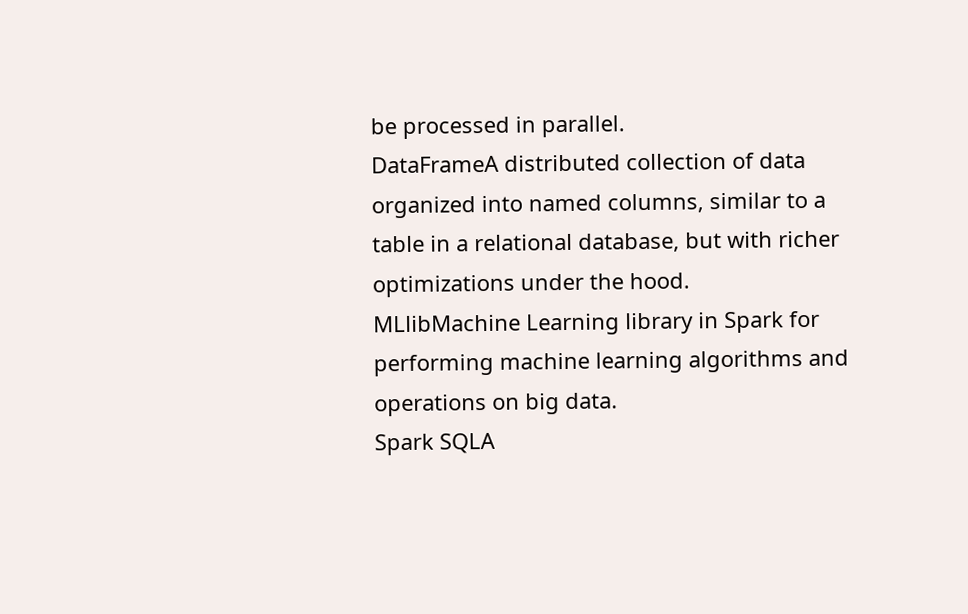be processed in parallel.
DataFrameA distributed collection of data organized into named columns, similar to a table in a relational database, but with richer optimizations under the hood.
MLlibMachine Learning library in Spark for performing machine learning algorithms and operations on big data.
Spark SQLA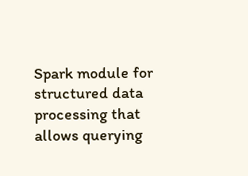Spark module for structured data processing that allows querying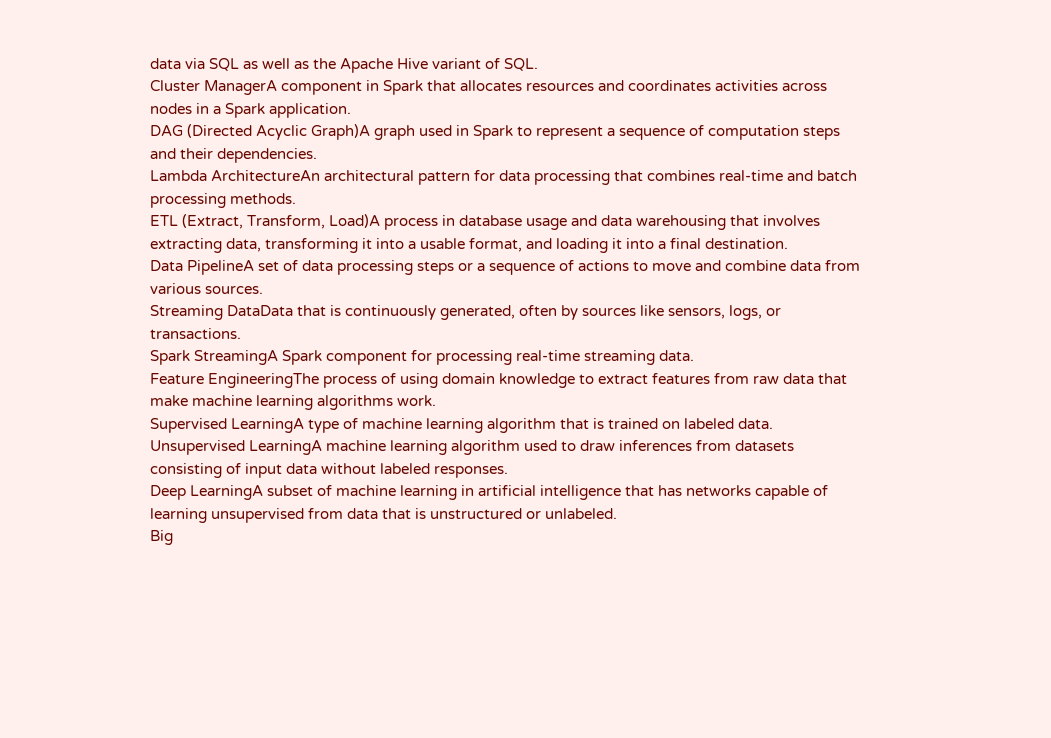data via SQL as well as the Apache Hive variant of SQL.
Cluster ManagerA component in Spark that allocates resources and coordinates activities across nodes in a Spark application.
DAG (Directed Acyclic Graph)A graph used in Spark to represent a sequence of computation steps and their dependencies.
Lambda ArchitectureAn architectural pattern for data processing that combines real-time and batch processing methods.
ETL (Extract, Transform, Load)A process in database usage and data warehousing that involves extracting data, transforming it into a usable format, and loading it into a final destination.
Data PipelineA set of data processing steps or a sequence of actions to move and combine data from various sources.
Streaming DataData that is continuously generated, often by sources like sensors, logs, or transactions.
Spark StreamingA Spark component for processing real-time streaming data.
Feature EngineeringThe process of using domain knowledge to extract features from raw data that make machine learning algorithms work.
Supervised LearningA type of machine learning algorithm that is trained on labeled data.
Unsupervised LearningA machine learning algorithm used to draw inferences from datasets consisting of input data without labeled responses.
Deep LearningA subset of machine learning in artificial intelligence that has networks capable of learning unsupervised from data that is unstructured or unlabeled.
Big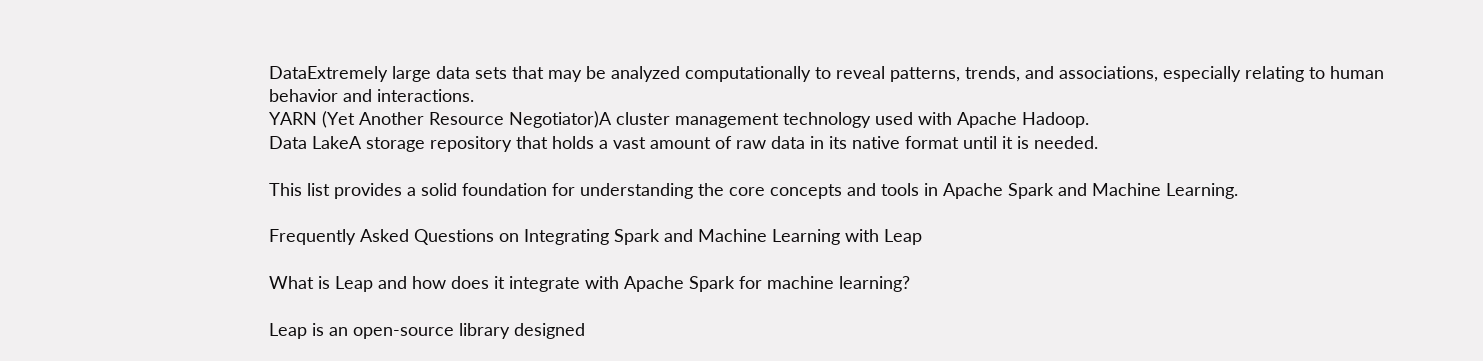DataExtremely large data sets that may be analyzed computationally to reveal patterns, trends, and associations, especially relating to human behavior and interactions.
YARN (Yet Another Resource Negotiator)A cluster management technology used with Apache Hadoop.
Data LakeA storage repository that holds a vast amount of raw data in its native format until it is needed.

This list provides a solid foundation for understanding the core concepts and tools in Apache Spark and Machine Learning.

Frequently Asked Questions on Integrating Spark and Machine Learning with Leap

What is Leap and how does it integrate with Apache Spark for machine learning?

Leap is an open-source library designed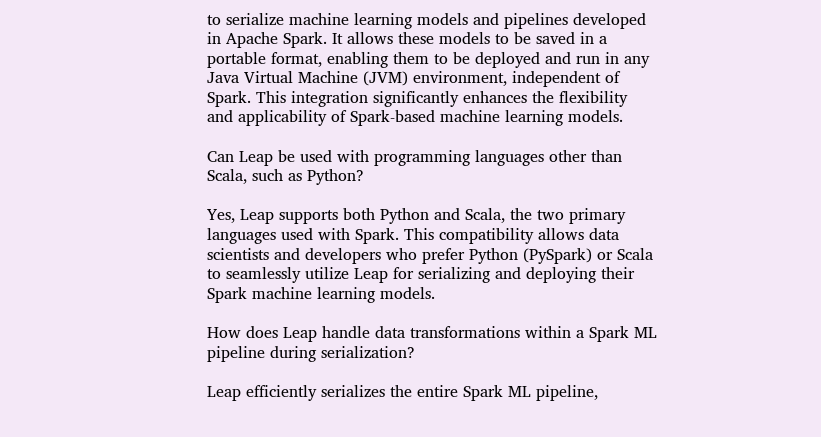to serialize machine learning models and pipelines developed in Apache Spark. It allows these models to be saved in a portable format, enabling them to be deployed and run in any Java Virtual Machine (JVM) environment, independent of Spark. This integration significantly enhances the flexibility and applicability of Spark-based machine learning models.

Can Leap be used with programming languages other than Scala, such as Python?

Yes, Leap supports both Python and Scala, the two primary languages used with Spark. This compatibility allows data scientists and developers who prefer Python (PySpark) or Scala to seamlessly utilize Leap for serializing and deploying their Spark machine learning models.

How does Leap handle data transformations within a Spark ML pipeline during serialization?

Leap efficiently serializes the entire Spark ML pipeline,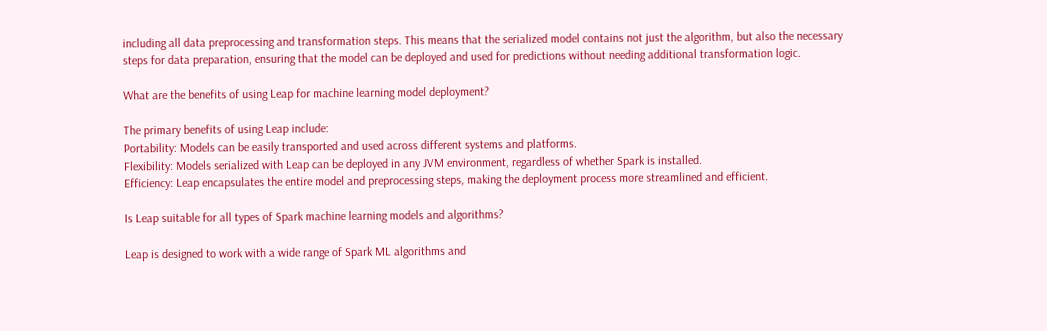including all data preprocessing and transformation steps. This means that the serialized model contains not just the algorithm, but also the necessary steps for data preparation, ensuring that the model can be deployed and used for predictions without needing additional transformation logic.

What are the benefits of using Leap for machine learning model deployment?

The primary benefits of using Leap include:
Portability: Models can be easily transported and used across different systems and platforms.
Flexibility: Models serialized with Leap can be deployed in any JVM environment, regardless of whether Spark is installed.
Efficiency: Leap encapsulates the entire model and preprocessing steps, making the deployment process more streamlined and efficient.

Is Leap suitable for all types of Spark machine learning models and algorithms?

Leap is designed to work with a wide range of Spark ML algorithms and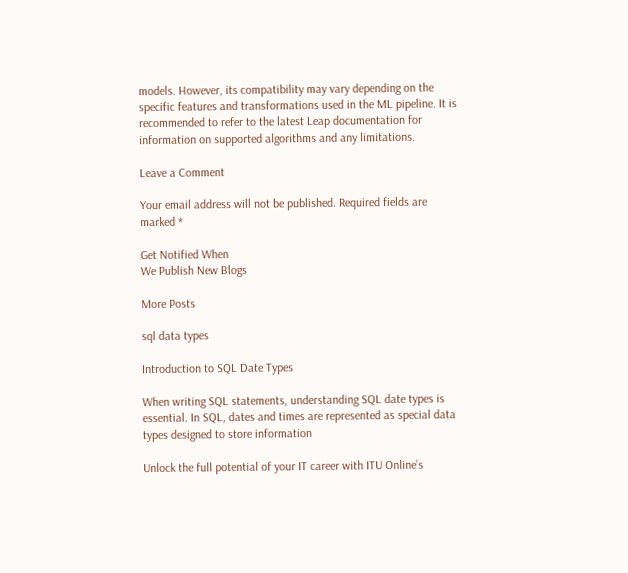models. However, its compatibility may vary depending on the specific features and transformations used in the ML pipeline. It is recommended to refer to the latest Leap documentation for information on supported algorithms and any limitations.

Leave a Comment

Your email address will not be published. Required fields are marked *

Get Notified When
We Publish New Blogs

More Posts

sql data types

Introduction to SQL Date Types

When writing SQL statements, understanding SQL date types is essential. In SQL, dates and times are represented as special data types designed to store information

Unlock the full potential of your IT career with ITU Online’s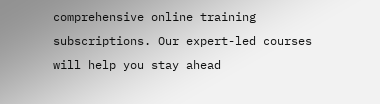comprehensive online training subscriptions. Our expert-led courses will help you stay ahead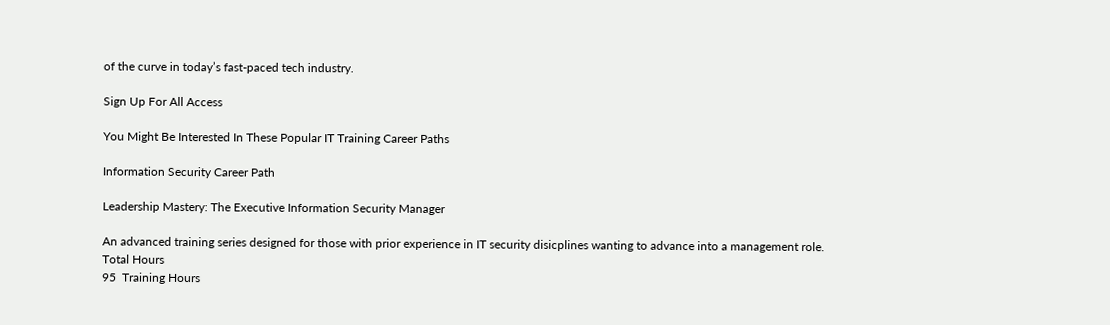of the curve in today’s fast-paced tech industry.

Sign Up For All Access

You Might Be Interested In These Popular IT Training Career Paths

Information Security Career Path

Leadership Mastery: The Executive Information Security Manager

An advanced training series designed for those with prior experience in IT security disicplines wanting to advance into a management role.
Total Hours
95  Training Hours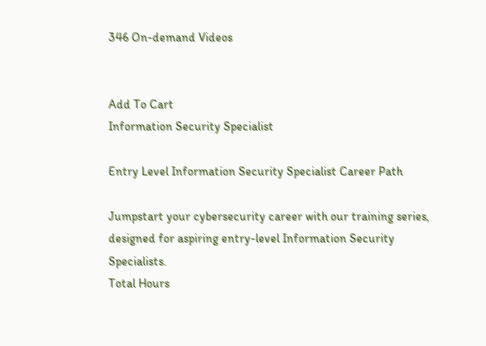346 On-demand Videos


Add To Cart
Information Security Specialist

Entry Level Information Security Specialist Career Path

Jumpstart your cybersecurity career with our training series, designed for aspiring entry-level Information Security Specialists.
Total Hours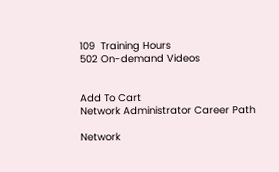109  Training Hours
502 On-demand Videos


Add To Cart
Network Administrator Career Path

Network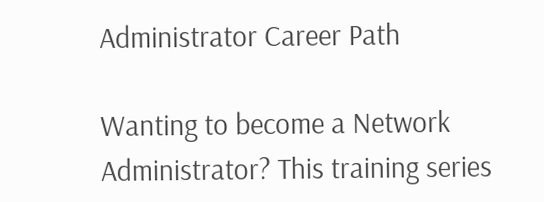Administrator Career Path

Wanting to become a Network Administrator? This training series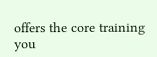offers the core training you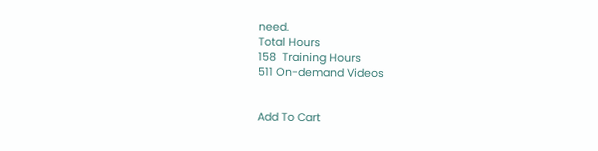need.
Total Hours
158  Training Hours
511 On-demand Videos


Add To Cart